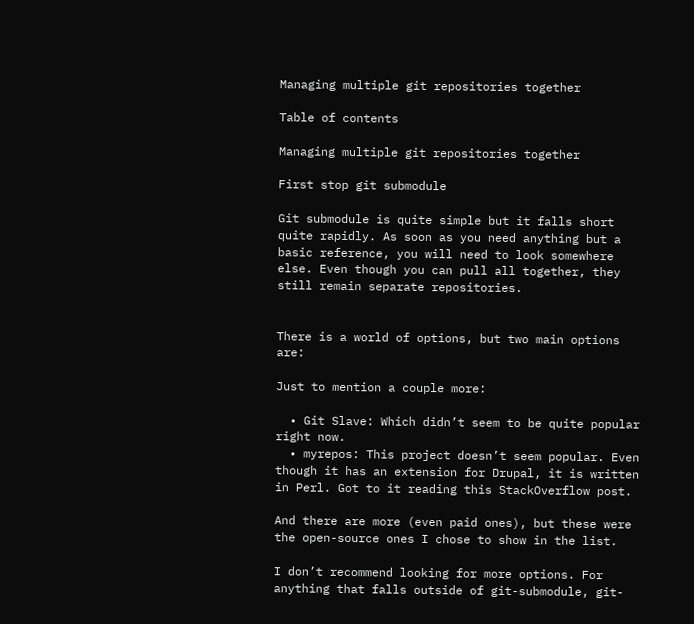Managing multiple git repositories together

Table of contents

Managing multiple git repositories together

First stop git submodule

Git submodule is quite simple but it falls short quite rapidly. As soon as you need anything but a basic reference, you will need to look somewhere else. Even though you can pull all together, they still remain separate repositories.


There is a world of options, but two main options are:

Just to mention a couple more:

  • Git Slave: Which didn’t seem to be quite popular right now.
  • myrepos: This project doesn’t seem popular. Even though it has an extension for Drupal, it is written in Perl. Got to it reading this StackOverflow post.

And there are more (even paid ones), but these were the open-source ones I chose to show in the list.

I don’t recommend looking for more options. For anything that falls outside of git-submodule, git-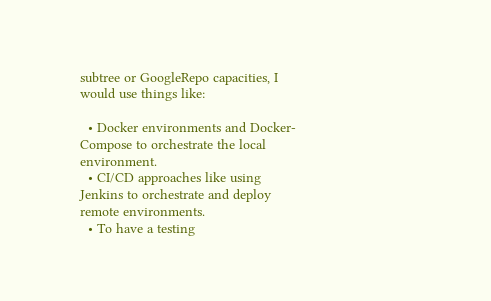subtree or GoogleRepo capacities, I would use things like:

  • Docker environments and Docker-Compose to orchestrate the local environment.
  • CI/CD approaches like using Jenkins to orchestrate and deploy remote environments.
  • To have a testing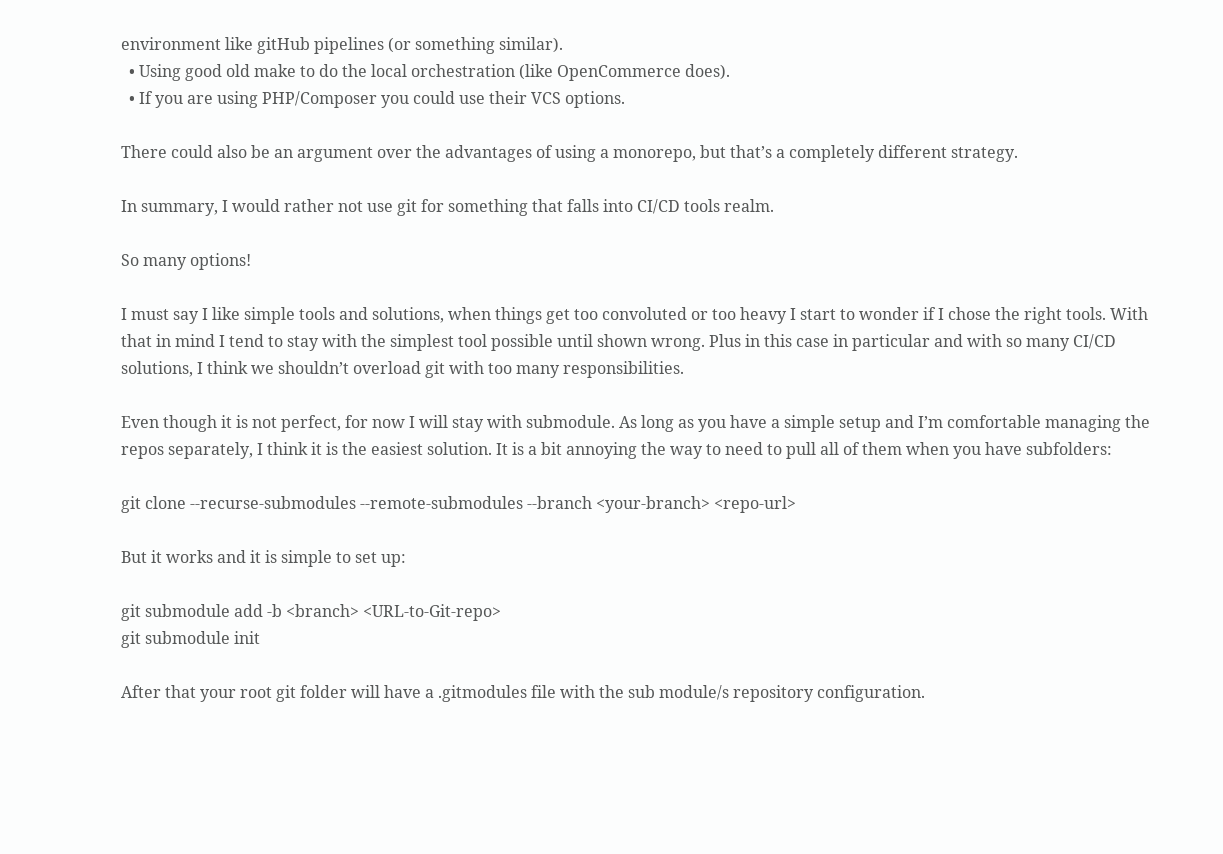environment like gitHub pipelines (or something similar).
  • Using good old make to do the local orchestration (like OpenCommerce does).
  • If you are using PHP/Composer you could use their VCS options.

There could also be an argument over the advantages of using a monorepo, but that’s a completely different strategy.

In summary, I would rather not use git for something that falls into CI/CD tools realm.

So many options!

I must say I like simple tools and solutions, when things get too convoluted or too heavy I start to wonder if I chose the right tools. With that in mind I tend to stay with the simplest tool possible until shown wrong. Plus in this case in particular and with so many CI/CD solutions, I think we shouldn’t overload git with too many responsibilities.

Even though it is not perfect, for now I will stay with submodule. As long as you have a simple setup and I’m comfortable managing the repos separately, I think it is the easiest solution. It is a bit annoying the way to need to pull all of them when you have subfolders:

git clone --recurse-submodules --remote-submodules --branch <your-branch> <repo-url>

But it works and it is simple to set up:

git submodule add -b <branch> <URL-to-Git-repo>
git submodule init

After that your root git folder will have a .gitmodules file with the sub module/s repository configuration.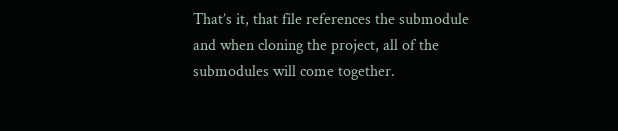That’s it, that file references the submodule and when cloning the project, all of the submodules will come together.